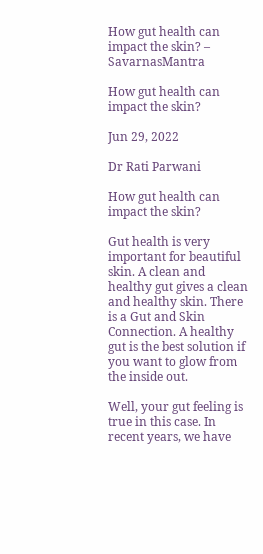How gut health can impact the skin? – SavarnasMantra

How gut health can impact the skin?

Jun 29, 2022

Dr Rati Parwani

How gut health can impact the skin?

Gut health is very important for beautiful skin. A clean and healthy gut gives a clean and healthy skin. There is a Gut and Skin Connection. A healthy gut is the best solution if you want to glow from the inside out.

Well, your gut feeling is true in this case. In recent years, we have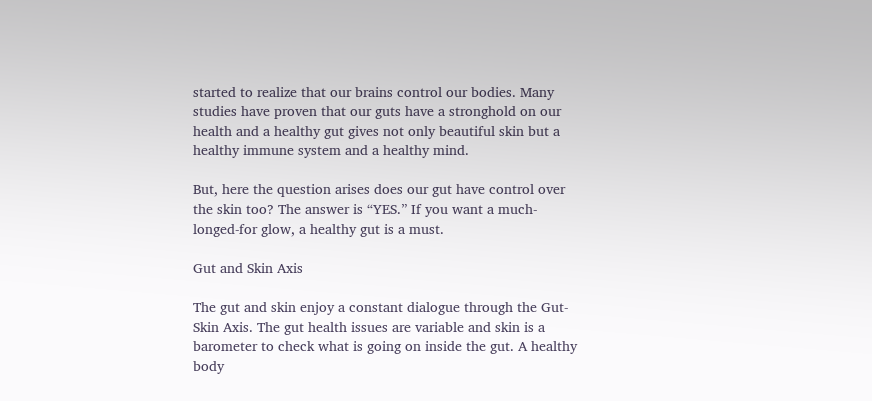started to realize that our brains control our bodies. Many studies have proven that our guts have a stronghold on our health and a healthy gut gives not only beautiful skin but a healthy immune system and a healthy mind.

But, here the question arises does our gut have control over the skin too? The answer is “YES.” If you want a much-longed-for glow, a healthy gut is a must.

Gut and Skin Axis

The gut and skin enjoy a constant dialogue through the Gut-Skin Axis. The gut health issues are variable and skin is a barometer to check what is going on inside the gut. A healthy body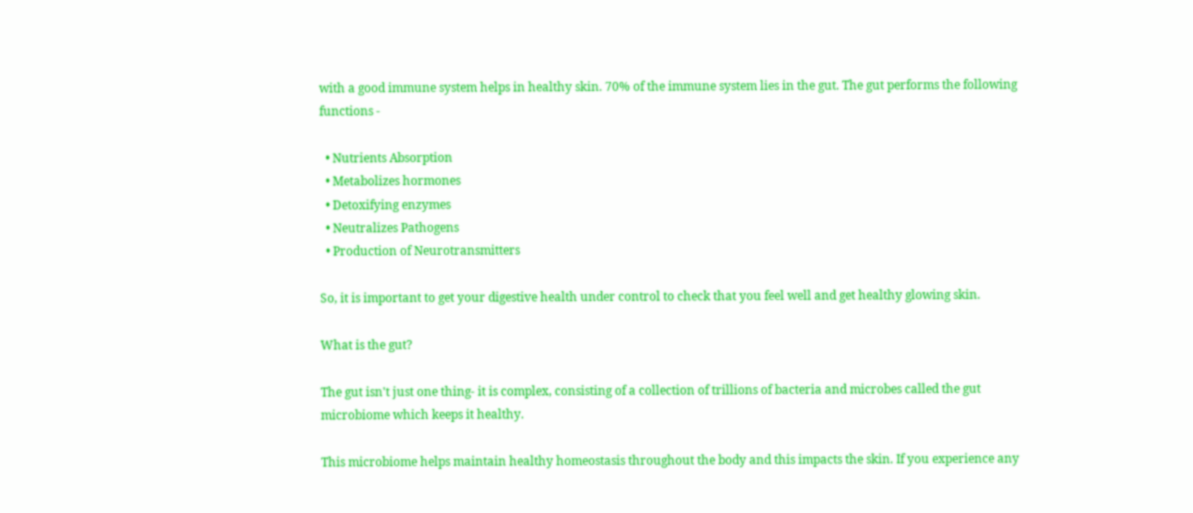with a good immune system helps in healthy skin. 70% of the immune system lies in the gut. The gut performs the following functions -

  • Nutrients Absorption
  • Metabolizes hormones
  • Detoxifying enzymes
  • Neutralizes Pathogens
  • Production of Neurotransmitters

So, it is important to get your digestive health under control to check that you feel well and get healthy glowing skin.

What is the gut?

The gut isn't just one thing- it is complex, consisting of a collection of trillions of bacteria and microbes called the gut microbiome which keeps it healthy.

This microbiome helps maintain healthy homeostasis throughout the body and this impacts the skin. If you experience any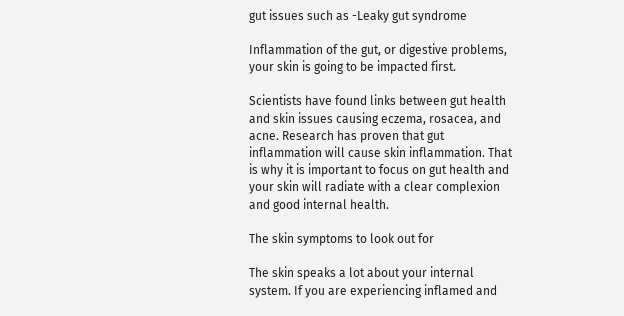gut issues such as -Leaky gut syndrome

Inflammation of the gut, or digestive problems, your skin is going to be impacted first.

Scientists have found links between gut health and skin issues causing eczema, rosacea, and acne. Research has proven that gut inflammation will cause skin inflammation. That is why it is important to focus on gut health and your skin will radiate with a clear complexion and good internal health.

The skin symptoms to look out for

The skin speaks a lot about your internal system. If you are experiencing inflamed and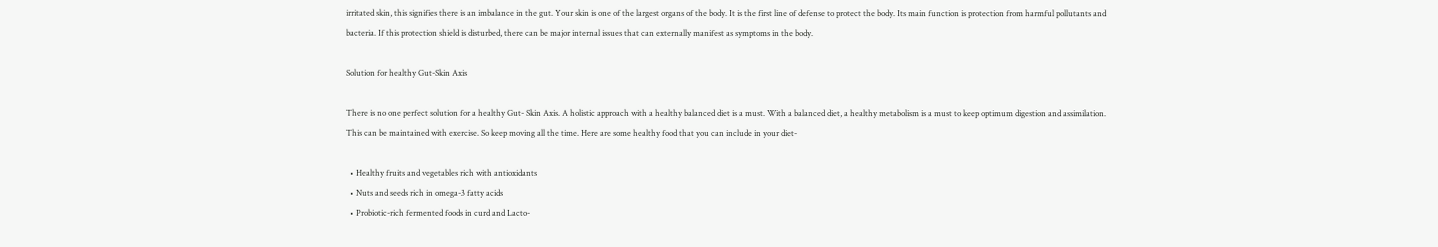irritated skin, this signifies there is an imbalance in the gut. Your skin is one of the largest organs of the body. It is the first line of defense to protect the body. Its main function is protection from harmful pollutants and bacteria. If this protection shield is disturbed, there can be major internal issues that can externally manifest as symptoms in the body.

Solution for healthy Gut-Skin Axis

There is no one perfect solution for a healthy Gut- Skin Axis. A holistic approach with a healthy balanced diet is a must. With a balanced diet, a healthy metabolism is a must to keep optimum digestion and assimilation. This can be maintained with exercise. So keep moving all the time. Here are some healthy food that you can include in your diet-

  • Healthy fruits and vegetables rich with antioxidants
  • Nuts and seeds rich in omega-3 fatty acids
  • Probiotic-rich fermented foods in curd and Lacto-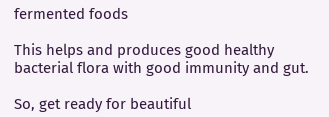fermented foods

This helps and produces good healthy bacterial flora with good immunity and gut.

So, get ready for beautiful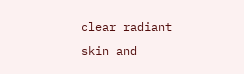clear radiant skin and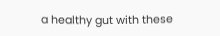a healthy gut with these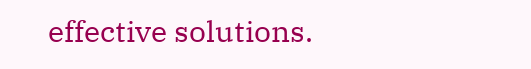effective solutions.